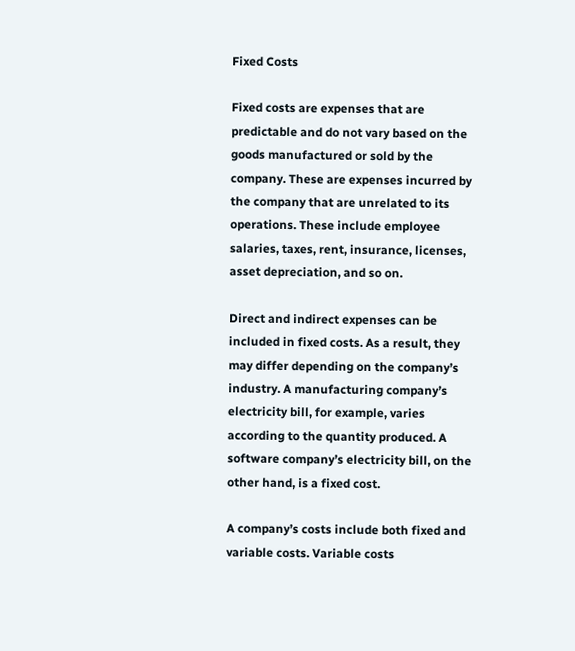Fixed Costs

Fixed costs are expenses that are predictable and do not vary based on the goods manufactured or sold by the company. These are expenses incurred by the company that are unrelated to its operations. These include employee salaries, taxes, rent, insurance, licenses, asset depreciation, and so on.

Direct and indirect expenses can be included in fixed costs. As a result, they may differ depending on the company’s industry. A manufacturing company’s electricity bill, for example, varies according to the quantity produced. A software company’s electricity bill, on the other hand, is a fixed cost.

A company’s costs include both fixed and variable costs. Variable costs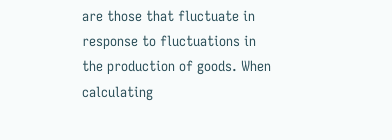are those that fluctuate in response to fluctuations in the production of goods. When calculating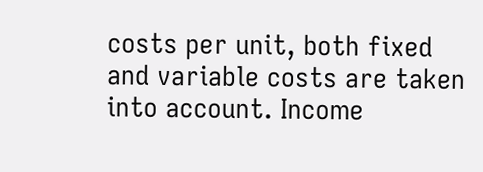costs per unit, both fixed and variable costs are taken into account. Income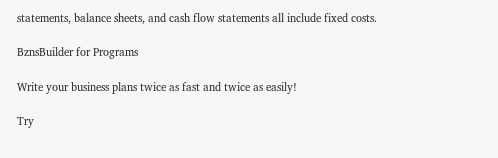statements, balance sheets, and cash flow statements all include fixed costs.

BznsBuilder for Programs

Write your business plans twice as fast and twice as easily!

Try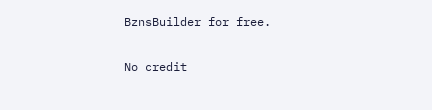BznsBuilder for free.

No credit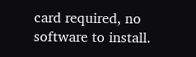card required, no software to install.